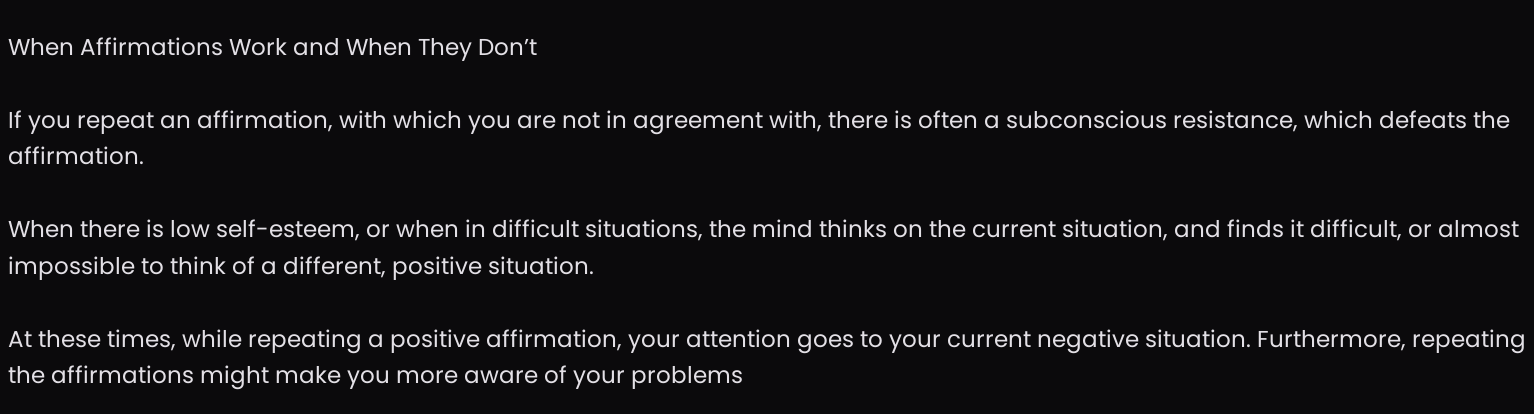When Affirmations Work and When They Don’t

If you repeat an affirmation, with which you are not in agreement with, there is often a subconscious resistance, which defeats the affirmation.

When there is low self-esteem, or when in difficult situations, the mind thinks on the current situation, and finds it difficult, or almost impossible to think of a different, positive situation.

At these times, while repeating a positive affirmation, your attention goes to your current negative situation. Furthermore, repeating the affirmations might make you more aware of your problems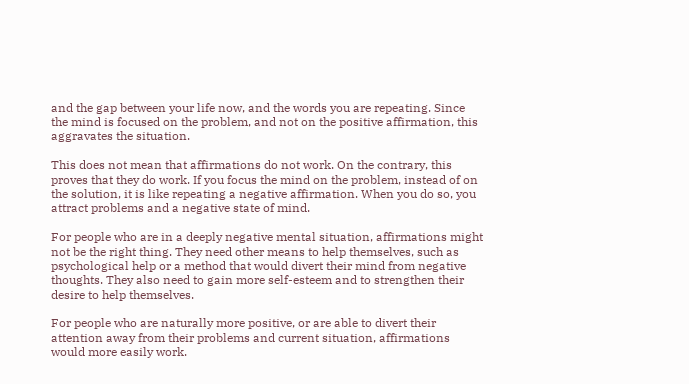and the gap between your life now, and the words you are repeating. Since the mind is focused on the problem, and not on the positive affirmation, this aggravates the situation.

This does not mean that affirmations do not work. On the contrary, this proves that they do work. If you focus the mind on the problem, instead of on the solution, it is like repeating a negative affirmation. When you do so, you attract problems and a negative state of mind.

For people who are in a deeply negative mental situation, affirmations might not be the right thing. They need other means to help themselves, such as psychological help or a method that would divert their mind from negative thoughts. They also need to gain more self-esteem and to strengthen their desire to help themselves.

For people who are naturally more positive, or are able to divert their attention away from their problems and current situation, affirmations would more easily work.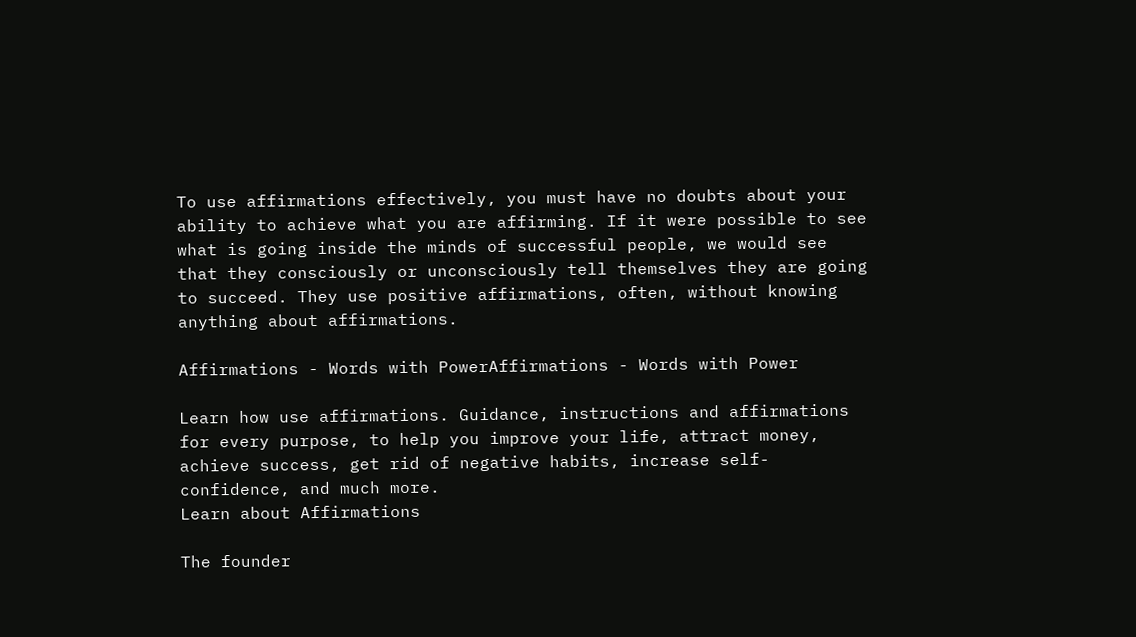To use affirmations effectively, you must have no doubts about your ability to achieve what you are affirming. If it were possible to see what is going inside the minds of successful people, we would see that they consciously or unconsciously tell themselves they are going to succeed. They use positive affirmations, often, without knowing anything about affirmations.

Affirmations - Words with PowerAffirmations - Words with Power

Learn how use affirmations. Guidance, instructions and affirmations for every purpose, to help you improve your life, attract money, achieve success, get rid of negative habits, increase self-confidence, and much more.
Learn about Affirmations

The founder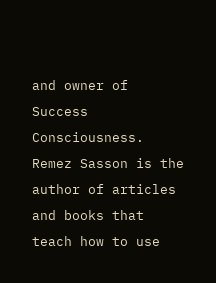and owner of Success Consciousness. Remez Sasson is the author of articles and books that teach how to use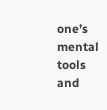one’s mental tools and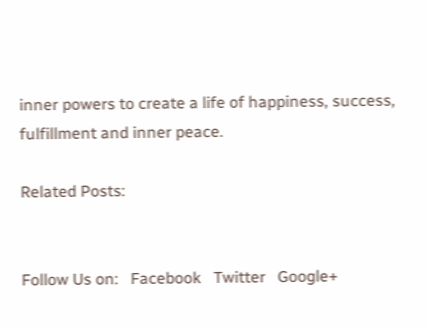inner powers to create a life of happiness, success, fulfillment and inner peace.

Related Posts:


Follow Us on:   Facebook   Twitter   Google+